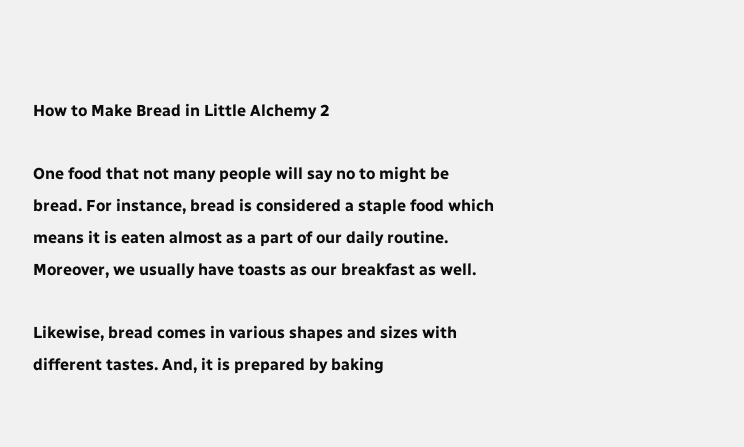How to Make Bread in Little Alchemy 2

One food that not many people will say no to might be bread. For instance, bread is considered a staple food which means it is eaten almost as a part of our daily routine. Moreover, we usually have toasts as our breakfast as well.

Likewise, bread comes in various shapes and sizes with different tastes. And, it is prepared by baking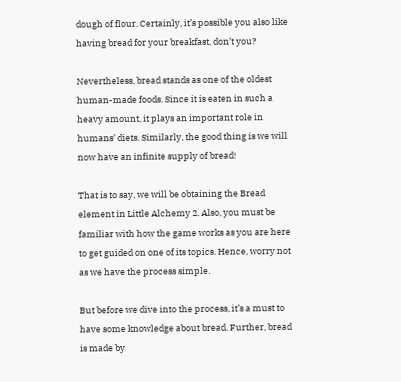dough of flour. Certainly, it’s possible you also like having bread for your breakfast, don’t you?

Nevertheless, bread stands as one of the oldest human-made foods. Since it is eaten in such a heavy amount, it plays an important role in humans’ diets. Similarly, the good thing is we will now have an infinite supply of bread!

That is to say, we will be obtaining the Bread element in Little Alchemy 2. Also, you must be familiar with how the game works as you are here to get guided on one of its topics. Hence, worry not as we have the process simple.

But before we dive into the process, it’s a must to have some knowledge about bread. Further, bread is made by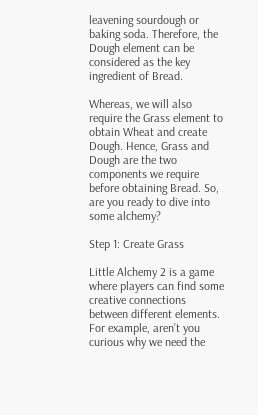leavening sourdough or baking soda. Therefore, the Dough element can be considered as the key ingredient of Bread.

Whereas, we will also require the Grass element to obtain Wheat and create Dough. Hence, Grass and Dough are the two components we require before obtaining Bread. So, are you ready to dive into some alchemy?

Step 1: Create Grass

Little Alchemy 2 is a game where players can find some creative connections between different elements. For example, aren’t you curious why we need the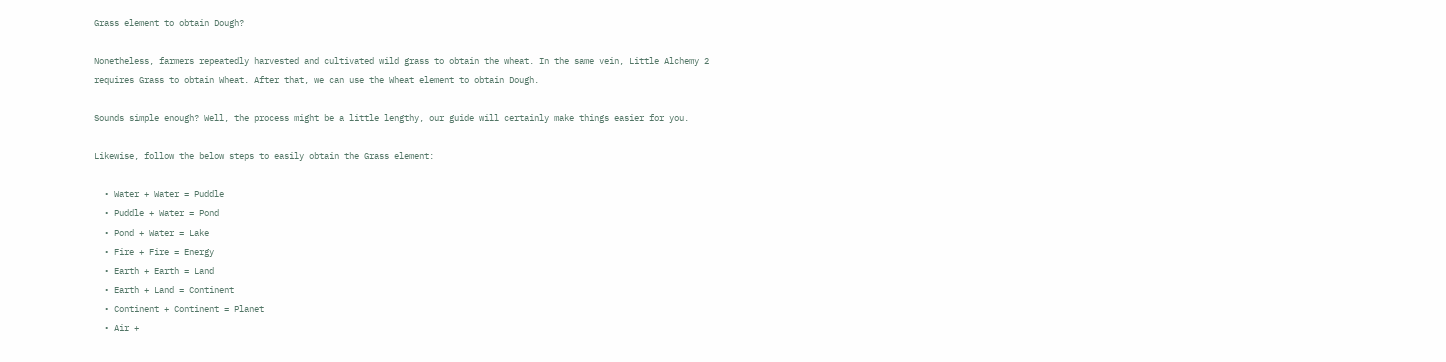Grass element to obtain Dough?

Nonetheless, farmers repeatedly harvested and cultivated wild grass to obtain the wheat. In the same vein, Little Alchemy 2 requires Grass to obtain Wheat. After that, we can use the Wheat element to obtain Dough.

Sounds simple enough? Well, the process might be a little lengthy, our guide will certainly make things easier for you.

Likewise, follow the below steps to easily obtain the Grass element:

  • Water + Water = Puddle
  • Puddle + Water = Pond
  • Pond + Water = Lake
  • Fire + Fire = Energy
  • Earth + Earth = Land
  • Earth + Land = Continent
  • Continent + Continent = Planet
  • Air +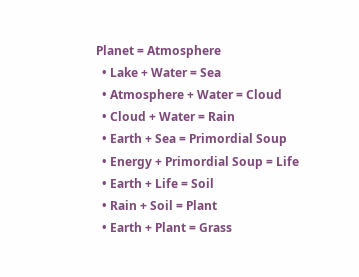Planet = Atmosphere
  • Lake + Water = Sea
  • Atmosphere + Water = Cloud
  • Cloud + Water = Rain
  • Earth + Sea = Primordial Soup
  • Energy + Primordial Soup = Life
  • Earth + Life = Soil
  • Rain + Soil = Plant
  • Earth + Plant = Grass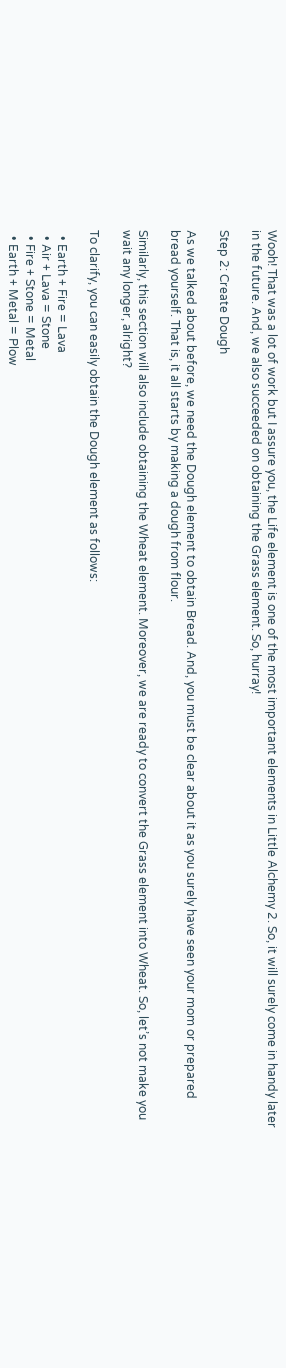Wooh! That was a lot of work but I assure you, the Life element is one of the most important elements in Little Alchemy 2. So, it will surely come in handy later in the future. And, we also succeeded on obtaining the Grass element. So, hurray!

Step 2: Create Dough

As we talked about before, we need the Dough element to obtain Bread. And, you must be clear about it as you surely have seen your mom or prepared bread yourself. That is, it all starts by making a dough from flour.

Similarly, this section will also include obtaining the Wheat element. Moreover, we are ready to convert the Grass element into Wheat. So, let’s not make you wait any longer, alright?

To clarify, you can easily obtain the Dough element as follows:

  • Earth + Fire = Lava
  • Air + Lava = Stone
  • Fire + Stone = Metal
  • Earth + Metal = Plow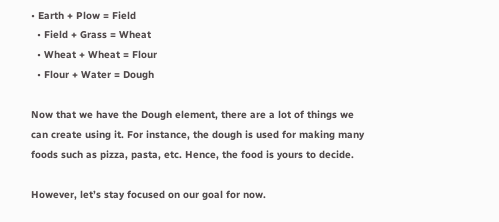• Earth + Plow = Field
  • Field + Grass = Wheat
  • Wheat + Wheat = Flour
  • Flour + Water = Dough

Now that we have the Dough element, there are a lot of things we can create using it. For instance, the dough is used for making many foods such as pizza, pasta, etc. Hence, the food is yours to decide.

However, let’s stay focused on our goal for now.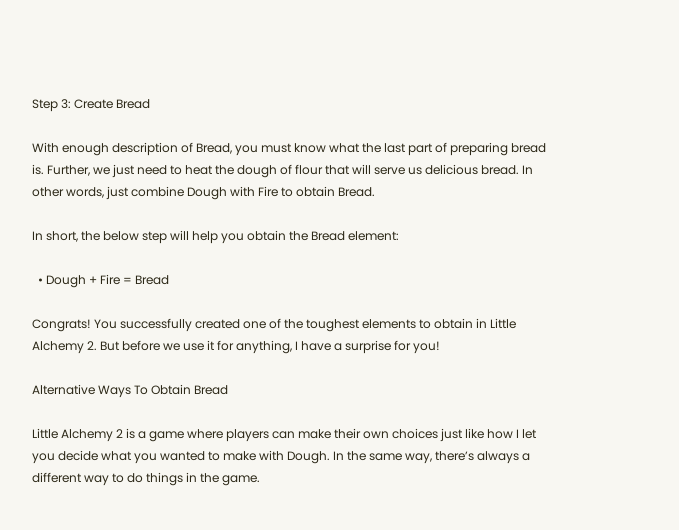Step 3: Create Bread

With enough description of Bread, you must know what the last part of preparing bread is. Further, we just need to heat the dough of flour that will serve us delicious bread. In other words, just combine Dough with Fire to obtain Bread.

In short, the below step will help you obtain the Bread element:

  • Dough + Fire = Bread

Congrats! You successfully created one of the toughest elements to obtain in Little Alchemy 2. But before we use it for anything, I have a surprise for you!

Alternative Ways To Obtain Bread

Little Alchemy 2 is a game where players can make their own choices just like how I let you decide what you wanted to make with Dough. In the same way, there’s always a different way to do things in the game.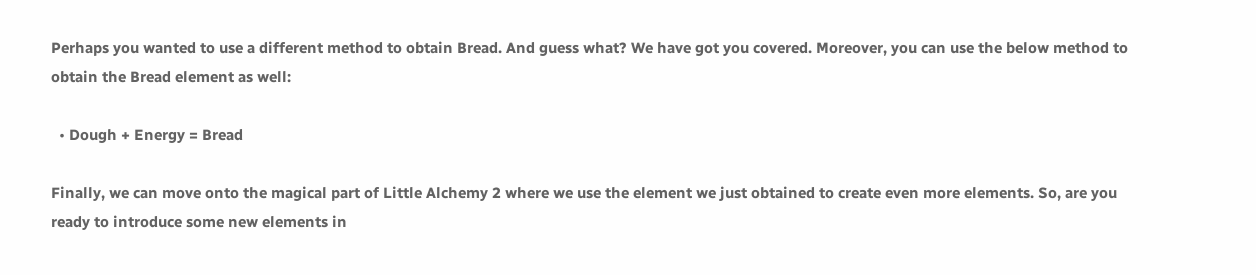Perhaps you wanted to use a different method to obtain Bread. And guess what? We have got you covered. Moreover, you can use the below method to obtain the Bread element as well:

  • Dough + Energy = Bread

Finally, we can move onto the magical part of Little Alchemy 2 where we use the element we just obtained to create even more elements. So, are you ready to introduce some new elements in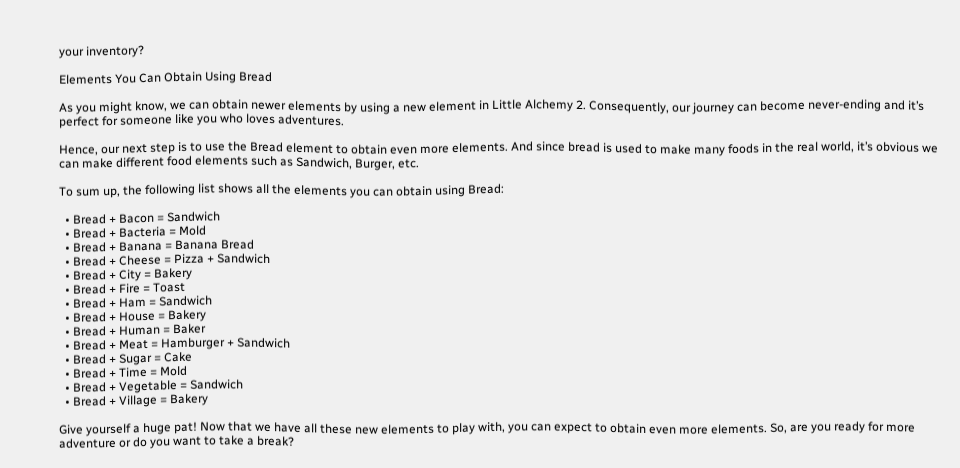your inventory?

Elements You Can Obtain Using Bread

As you might know, we can obtain newer elements by using a new element in Little Alchemy 2. Consequently, our journey can become never-ending and it’s perfect for someone like you who loves adventures.

Hence, our next step is to use the Bread element to obtain even more elements. And since bread is used to make many foods in the real world, it’s obvious we can make different food elements such as Sandwich, Burger, etc.

To sum up, the following list shows all the elements you can obtain using Bread:

  • Bread + Bacon = Sandwich
  • Bread + Bacteria = Mold
  • Bread + Banana = Banana Bread
  • Bread + Cheese = Pizza + Sandwich
  • Bread + City = Bakery
  • Bread + Fire = Toast
  • Bread + Ham = Sandwich
  • Bread + House = Bakery
  • Bread + Human = Baker
  • Bread + Meat = Hamburger + Sandwich
  • Bread + Sugar = Cake
  • Bread + Time = Mold
  • Bread + Vegetable = Sandwich
  • Bread + Village = Bakery

Give yourself a huge pat! Now that we have all these new elements to play with, you can expect to obtain even more elements. So, are you ready for more adventure or do you want to take a break?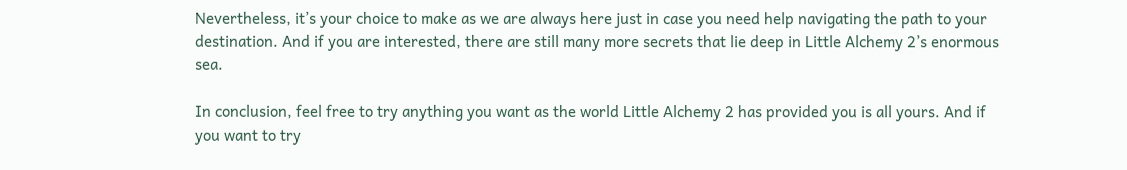Nevertheless, it’s your choice to make as we are always here just in case you need help navigating the path to your destination. And if you are interested, there are still many more secrets that lie deep in Little Alchemy 2’s enormous sea.

In conclusion, feel free to try anything you want as the world Little Alchemy 2 has provided you is all yours. And if you want to try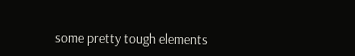some pretty tough elements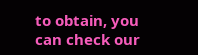to obtain, you can check our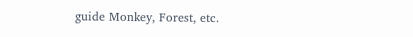guide Monkey, Forest, etc.